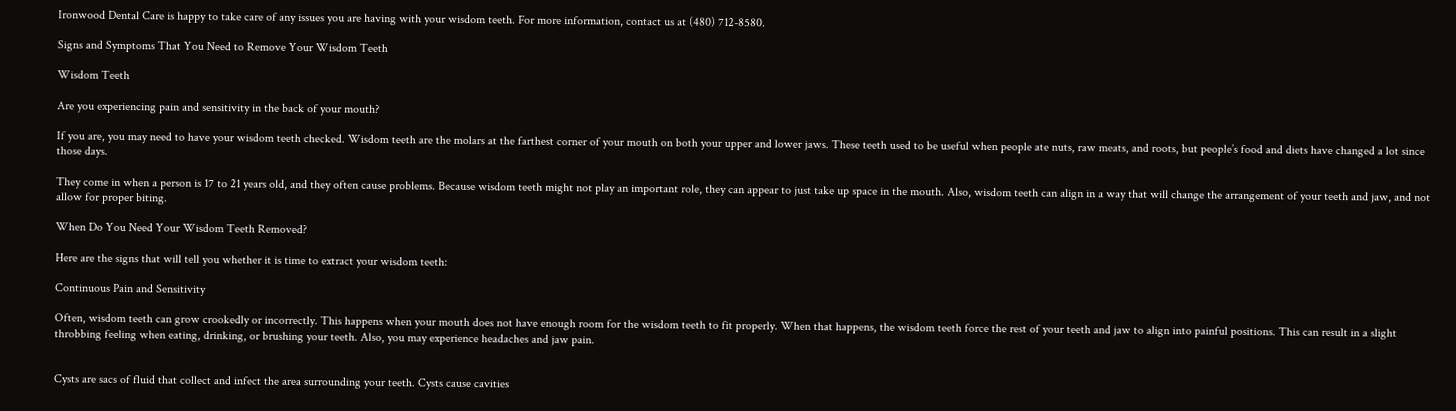Ironwood Dental Care is happy to take care of any issues you are having with your wisdom teeth. For more information, contact us at (480) 712-8580.

Signs and Symptoms That You Need to Remove Your Wisdom Teeth

Wisdom Teeth

Are you experiencing pain and sensitivity in the back of your mouth?

If you are, you may need to have your wisdom teeth checked. Wisdom teeth are the molars at the farthest corner of your mouth on both your upper and lower jaws. These teeth used to be useful when people ate nuts, raw meats, and roots, but people’s food and diets have changed a lot since those days.

They come in when a person is 17 to 21 years old, and they often cause problems. Because wisdom teeth might not play an important role, they can appear to just take up space in the mouth. Also, wisdom teeth can align in a way that will change the arrangement of your teeth and jaw, and not allow for proper biting.

When Do You Need Your Wisdom Teeth Removed?

Here are the signs that will tell you whether it is time to extract your wisdom teeth:

Continuous Pain and Sensitivity

Often, wisdom teeth can grow crookedly or incorrectly. This happens when your mouth does not have enough room for the wisdom teeth to fit properly. When that happens, the wisdom teeth force the rest of your teeth and jaw to align into painful positions. This can result in a slight throbbing feeling when eating, drinking, or brushing your teeth. Also, you may experience headaches and jaw pain.


Cysts are sacs of fluid that collect and infect the area surrounding your teeth. Cysts cause cavities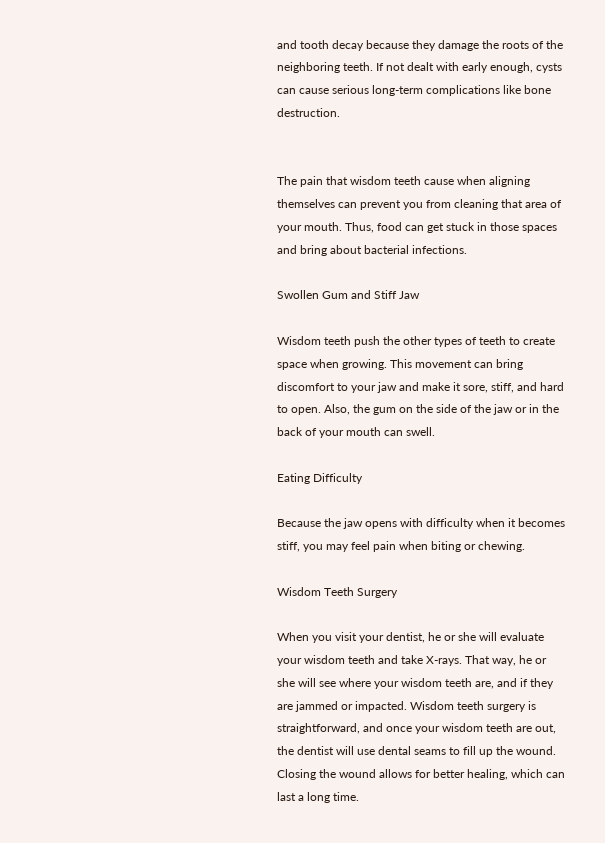and tooth decay because they damage the roots of the neighboring teeth. If not dealt with early enough, cysts can cause serious long-term complications like bone destruction.


The pain that wisdom teeth cause when aligning themselves can prevent you from cleaning that area of your mouth. Thus, food can get stuck in those spaces and bring about bacterial infections.

Swollen Gum and Stiff Jaw

Wisdom teeth push the other types of teeth to create space when growing. This movement can bring discomfort to your jaw and make it sore, stiff, and hard to open. Also, the gum on the side of the jaw or in the back of your mouth can swell.

Eating Difficulty

Because the jaw opens with difficulty when it becomes stiff, you may feel pain when biting or chewing.

Wisdom Teeth Surgery

When you visit your dentist, he or she will evaluate your wisdom teeth and take X-rays. That way, he or she will see where your wisdom teeth are, and if they are jammed or impacted. Wisdom teeth surgery is straightforward, and once your wisdom teeth are out, the dentist will use dental seams to fill up the wound. Closing the wound allows for better healing, which can last a long time.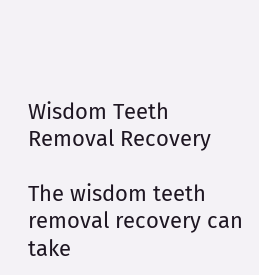Wisdom Teeth Removal Recovery

The wisdom teeth removal recovery can take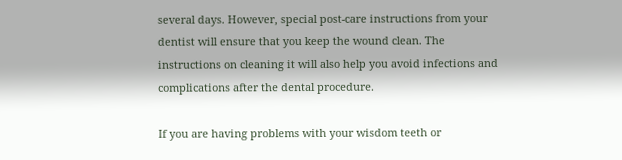several days. However, special post-care instructions from your dentist will ensure that you keep the wound clean. The instructions on cleaning it will also help you avoid infections and complications after the dental procedure.

If you are having problems with your wisdom teeth or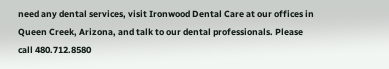need any dental services, visit Ironwood Dental Care at our offices in Queen Creek, Arizona, and talk to our dental professionals. Please call 480.712.8580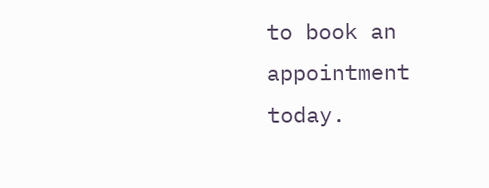to book an appointment today.